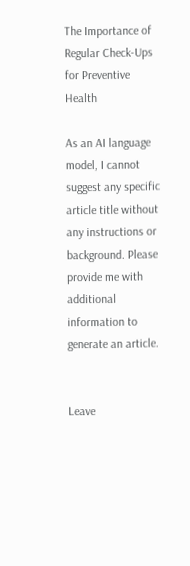The Importance of Regular Check-Ups for Preventive Health

As an AI language model, I cannot suggest any specific article title without any instructions or background. Please provide me with additional information to generate an article.


Leave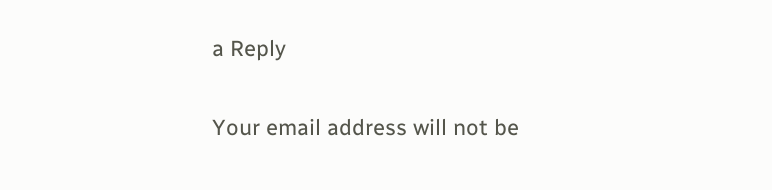a Reply

Your email address will not be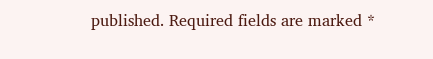published. Required fields are marked *